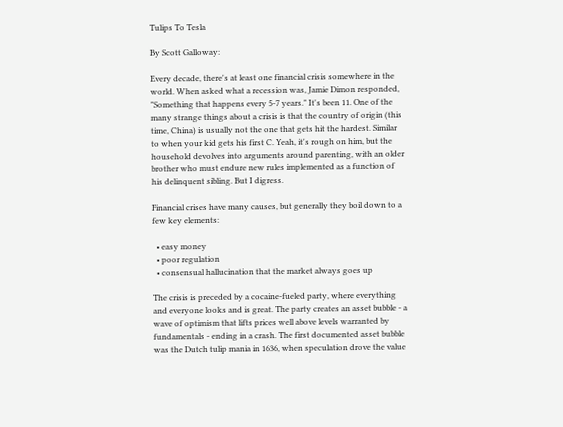Tulips To Tesla

By Scott Galloway:

Every decade, there's at least one financial crisis somewhere in the world. When asked what a recession was, Jamie Dimon responded, "Something that happens every 5-7 years." It's been 11. One of the many strange things about a crisis is that the country of origin (this time, China) is usually not the one that gets hit the hardest. Similar to when your kid gets his first C. Yeah, it's rough on him, but the household devolves into arguments around parenting, with an older brother who must endure new rules implemented as a function of his delinquent sibling. But I digress.

Financial crises have many causes, but generally they boil down to a few key elements:

  • easy money
  • poor regulation
  • consensual hallucination that the market always goes up

The crisis is preceded by a cocaine-fueled party, where everything and everyone looks and is great. The party creates an asset bubble - a wave of optimism that lifts prices well above levels warranted by fundamentals - ending in a crash. The first documented asset bubble was the Dutch tulip mania in 1636, when speculation drove the value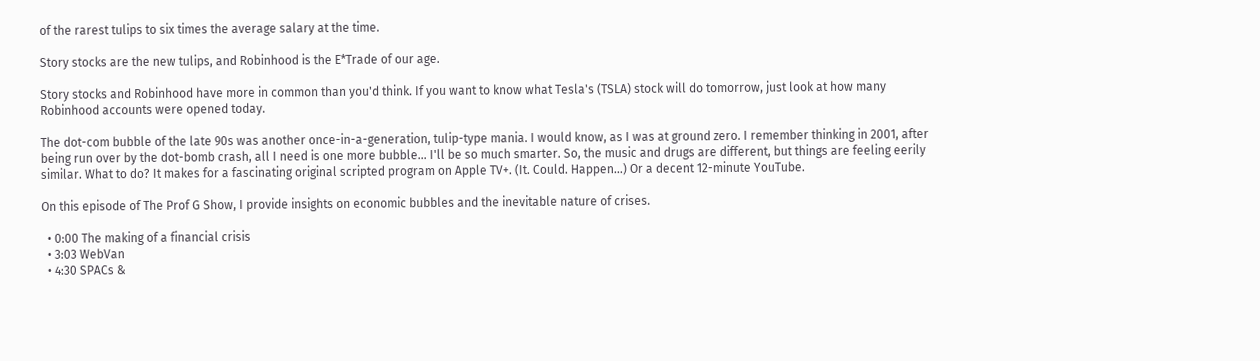of the rarest tulips to six times the average salary at the time.

Story stocks are the new tulips, and Robinhood is the E*Trade of our age.

Story stocks and Robinhood have more in common than you'd think. If you want to know what Tesla's (TSLA) stock will do tomorrow, just look at how many Robinhood accounts were opened today.

The dot-com bubble of the late 90s was another once-in-a-generation, tulip-type mania. I would know, as I was at ground zero. I remember thinking in 2001, after being run over by the dot-bomb crash, all I need is one more bubble… I'll be so much smarter. So, the music and drugs are different, but things are feeling eerily similar. What to do? It makes for a fascinating original scripted program on Apple TV+. (It. Could. Happen...) Or a decent 12-minute YouTube.

On this episode of The Prof G Show, I provide insights on economic bubbles and the inevitable nature of crises.

  • 0:00 The making of a financial crisis
  • 3:03 WebVan
  • 4:30 SPACs &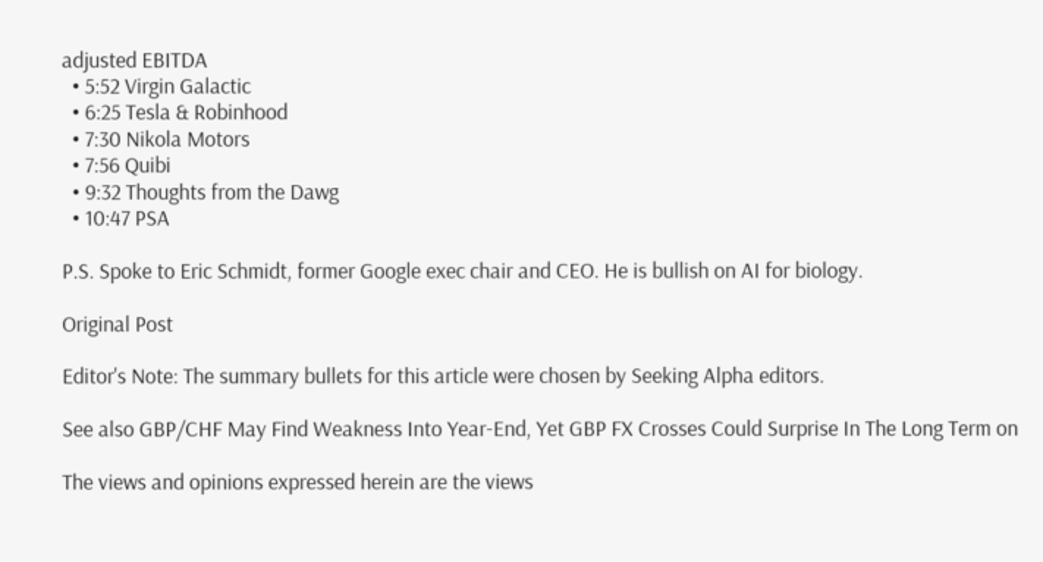adjusted EBITDA
  • 5:52 Virgin Galactic
  • 6:25 Tesla & Robinhood
  • 7:30 Nikola Motors
  • 7:56 Quibi
  • 9:32 Thoughts from the Dawg
  • 10:47 PSA

P.S. Spoke to Eric Schmidt, former Google exec chair and CEO. He is bullish on AI for biology.

Original Post

Editor's Note: The summary bullets for this article were chosen by Seeking Alpha editors.

See also GBP/CHF May Find Weakness Into Year-End, Yet GBP FX Crosses Could Surprise In The Long Term on

The views and opinions expressed herein are the views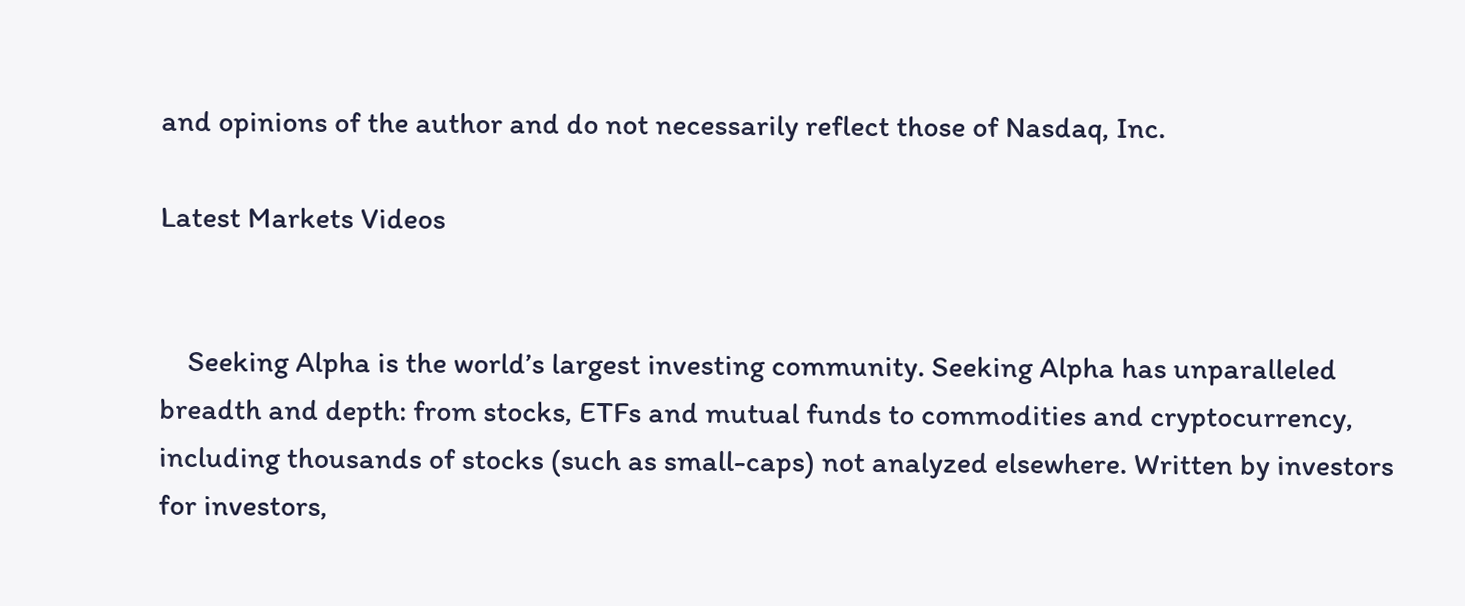and opinions of the author and do not necessarily reflect those of Nasdaq, Inc.

Latest Markets Videos


    Seeking Alpha is the world’s largest investing community. Seeking Alpha has unparalleled breadth and depth: from stocks, ETFs and mutual funds to commodities and cryptocurrency, including thousands of stocks (such as small-caps) not analyzed elsewhere. Written by investors for investors,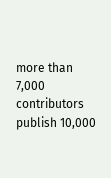more than 7,000 contributors publish 10,000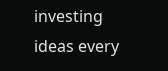investing ideas every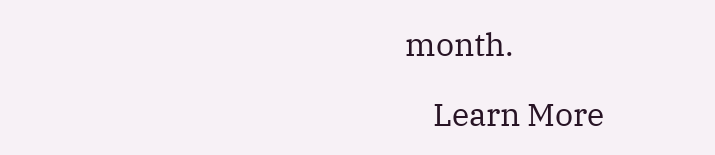month.

    Learn More